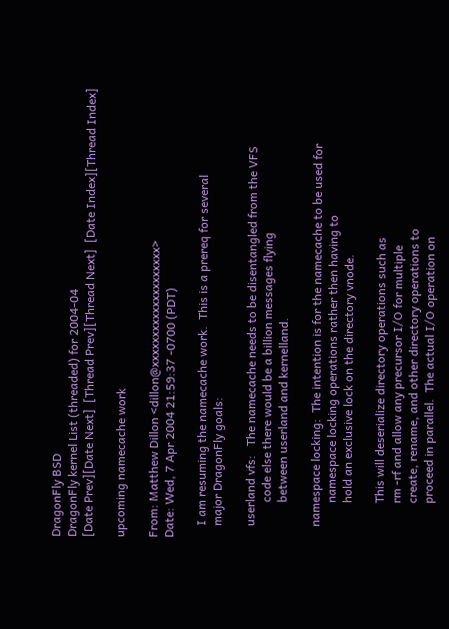DragonFly BSD
DragonFly kernel List (threaded) for 2004-04
[Date Prev][Date Next]  [Thread Prev][Thread Next]  [Date Index][Thread Index]

upcoming namecache work

From: Matthew Dillon <dillon@xxxxxxxxxxxxxxxxxxxx>
Date: Wed, 7 Apr 2004 21:59:37 -0700 (PDT)

    I am resuming the namecache work.  This is a prereq for several
    major DragonFly goals:

    userland vfs:   The namecache needs to be disentangled from the VFS
            code else there would be a billion messages flying
            between userland and kernelland.

    namespace locking:  The intention is for the namecache to be used for
            namespace locking operations rather then having to
            hold an exclusive lock on the directory vnode.

            This will deserialize directory operations such as
            rm -rf and allow any precursor I/O for multiple
            create, rename, and other directory operations to
            proceed in parallel.  The actual I/O operation on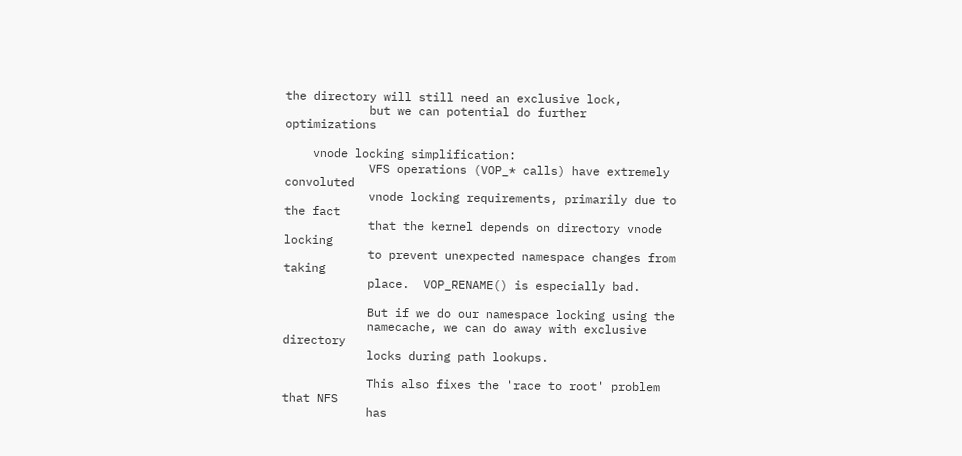the directory will still need an exclusive lock,
            but we can potential do further optimizations

    vnode locking simplification:
            VFS operations (VOP_* calls) have extremely convoluted
            vnode locking requirements, primarily due to the fact
            that the kernel depends on directory vnode locking
            to prevent unexpected namespace changes from taking
            place.  VOP_RENAME() is especially bad.

            But if we do our namespace locking using the
            namecache, we can do away with exclusive directory
            locks during path lookups.

            This also fixes the 'race to root' problem that NFS
            has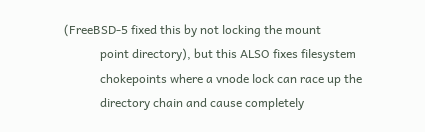(FreeBSD-5 fixed this by not locking the mount
            point directory), but this ALSO fixes filesystem
            chokepoints where a vnode lock can race up the
            directory chain and cause completely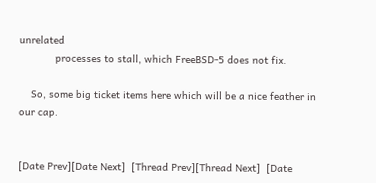unrelated
            processes to stall, which FreeBSD-5 does not fix.

    So, some big ticket items here which will be a nice feather in our cap.


[Date Prev][Date Next]  [Thread Prev][Thread Next]  [Date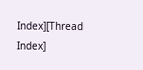Index][Thread Index]